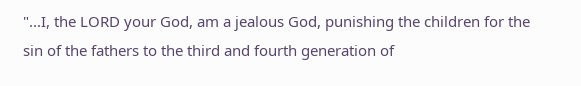"...I, the LORD your God, am a jealous God, punishing the children for the sin of the fathers to the third and fourth generation of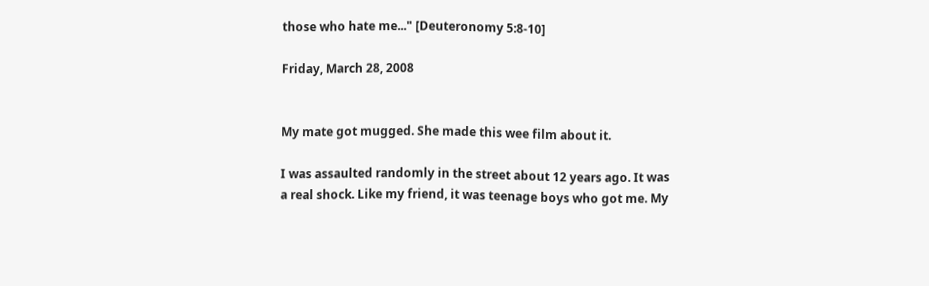those who hate me..." [Deuteronomy 5:8-10]

Friday, March 28, 2008


My mate got mugged. She made this wee film about it.

I was assaulted randomly in the street about 12 years ago. It was a real shock. Like my friend, it was teenage boys who got me. My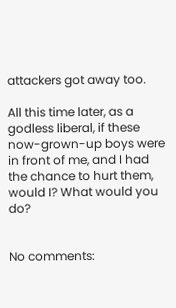attackers got away too.

All this time later, as a godless liberal, if these now-grown-up boys were in front of me, and I had the chance to hurt them, would I? What would you do?


No comments: